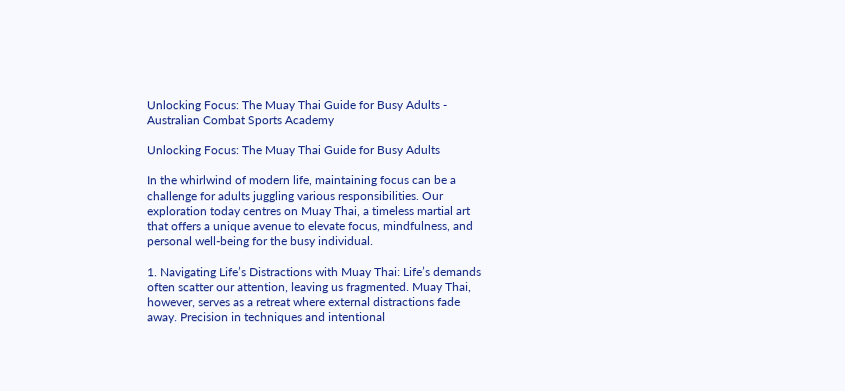Unlocking Focus: The Muay Thai Guide for Busy Adults - Australian Combat Sports Academy

Unlocking Focus: The Muay Thai Guide for Busy Adults

In the whirlwind of modern life, maintaining focus can be a challenge for adults juggling various responsibilities. Our exploration today centres on Muay Thai, a timeless martial art that offers a unique avenue to elevate focus, mindfulness, and personal well-being for the busy individual.

1. Navigating Life’s Distractions with Muay Thai: Life’s demands often scatter our attention, leaving us fragmented. Muay Thai, however, serves as a retreat where external distractions fade away. Precision in techniques and intentional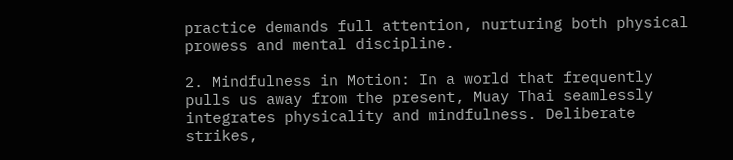practice demands full attention, nurturing both physical prowess and mental discipline.

2. Mindfulness in Motion: In a world that frequently pulls us away from the present, Muay Thai seamlessly integrates physicality and mindfulness. Deliberate strikes,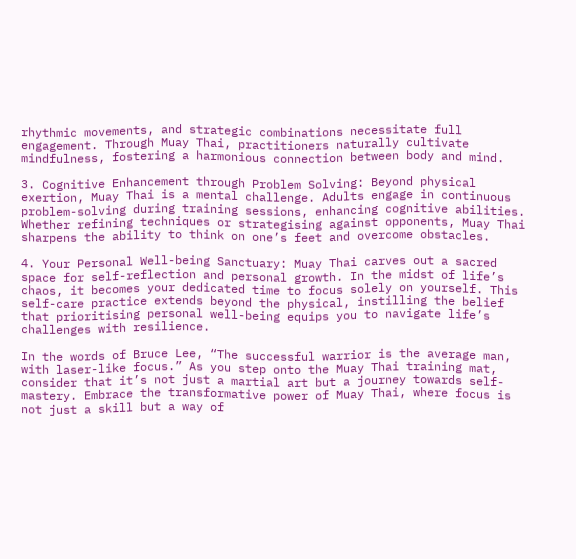rhythmic movements, and strategic combinations necessitate full engagement. Through Muay Thai, practitioners naturally cultivate mindfulness, fostering a harmonious connection between body and mind.

3. Cognitive Enhancement through Problem Solving: Beyond physical exertion, Muay Thai is a mental challenge. Adults engage in continuous problem-solving during training sessions, enhancing cognitive abilities. Whether refining techniques or strategising against opponents, Muay Thai sharpens the ability to think on one’s feet and overcome obstacles.

4. Your Personal Well-being Sanctuary: Muay Thai carves out a sacred space for self-reflection and personal growth. In the midst of life’s chaos, it becomes your dedicated time to focus solely on yourself. This self-care practice extends beyond the physical, instilling the belief that prioritising personal well-being equips you to navigate life’s challenges with resilience.

In the words of Bruce Lee, “The successful warrior is the average man, with laser-like focus.” As you step onto the Muay Thai training mat, consider that it’s not just a martial art but a journey towards self-mastery. Embrace the transformative power of Muay Thai, where focus is not just a skill but a way of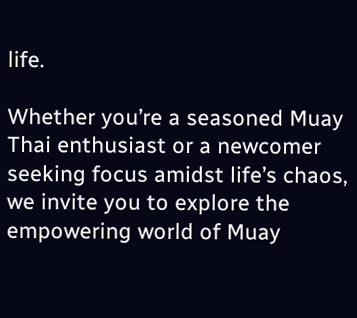life.

Whether you’re a seasoned Muay Thai enthusiast or a newcomer seeking focus amidst life’s chaos, we invite you to explore the empowering world of Muay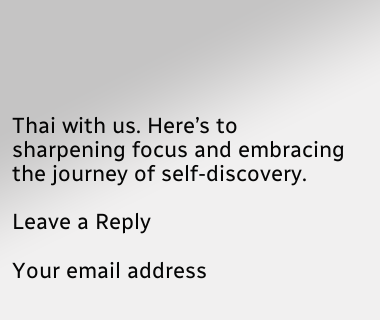Thai with us. Here’s to sharpening focus and embracing the journey of self-discovery.

Leave a Reply

Your email address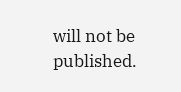will not be published.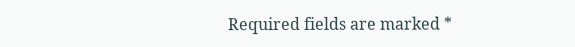Required fields are marked *